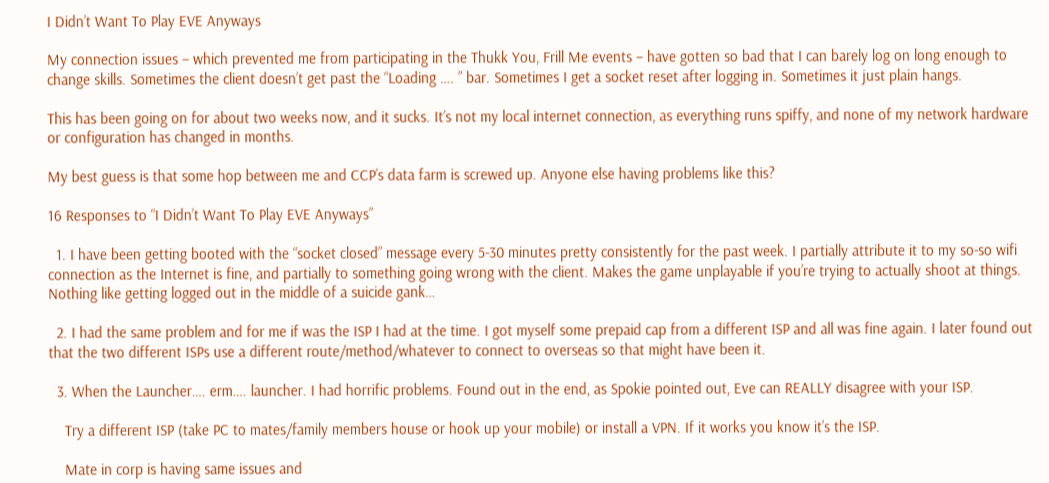I Didn’t Want To Play EVE Anyways

My connection issues – which prevented me from participating in the Thukk You, Frill Me events – have gotten so bad that I can barely log on long enough to change skills. Sometimes the client doesn’t get past the “Loading …. ” bar. Sometimes I get a socket reset after logging in. Sometimes it just plain hangs.

This has been going on for about two weeks now, and it sucks. It’s not my local internet connection, as everything runs spiffy, and none of my network hardware or configuration has changed in months.

My best guess is that some hop between me and CCP’s data farm is screwed up. Anyone else having problems like this?

16 Responses to “I Didn’t Want To Play EVE Anyways”

  1. I have been getting booted with the “socket closed” message every 5-30 minutes pretty consistently for the past week. I partially attribute it to my so-so wifi connection as the Internet is fine, and partially to something going wrong with the client. Makes the game unplayable if you’re trying to actually shoot at things. Nothing like getting logged out in the middle of a suicide gank…

  2. I had the same problem and for me if was the ISP I had at the time. I got myself some prepaid cap from a different ISP and all was fine again. I later found out that the two different ISPs use a different route/method/whatever to connect to overseas so that might have been it.

  3. When the Launcher…. erm…. launcher. I had horrific problems. Found out in the end, as Spokie pointed out, Eve can REALLY disagree with your ISP.

    Try a different ISP (take PC to mates/family members house or hook up your mobile) or install a VPN. If it works you know it’s the ISP.

    Mate in corp is having same issues and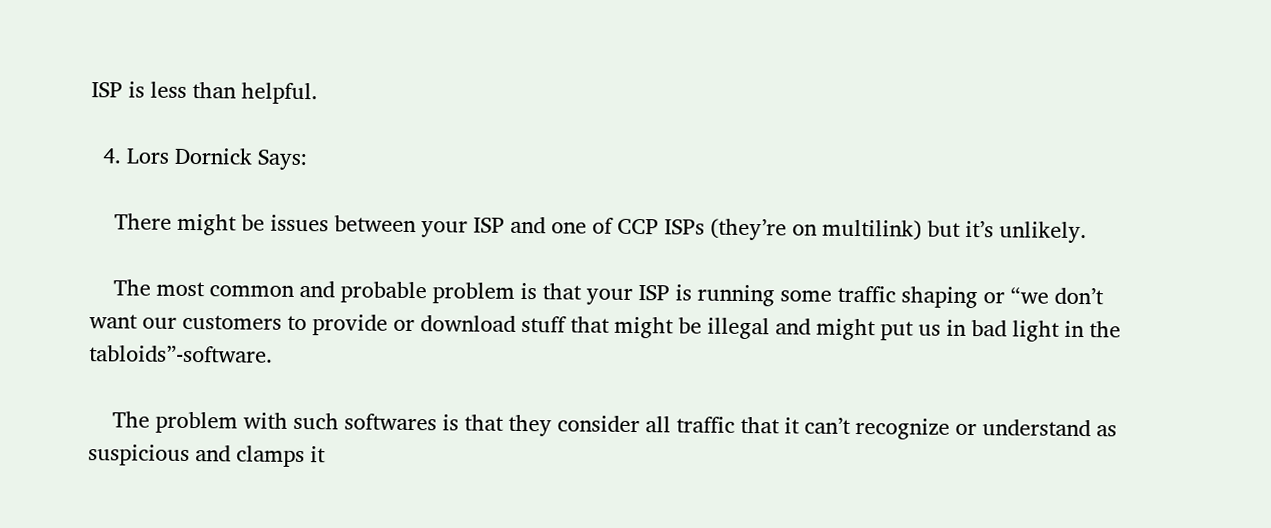ISP is less than helpful.

  4. Lors Dornick Says:

    There might be issues between your ISP and one of CCP ISPs (they’re on multilink) but it’s unlikely.

    The most common and probable problem is that your ISP is running some traffic shaping or “we don’t want our customers to provide or download stuff that might be illegal and might put us in bad light in the tabloids”-software.

    The problem with such softwares is that they consider all traffic that it can’t recognize or understand as suspicious and clamps it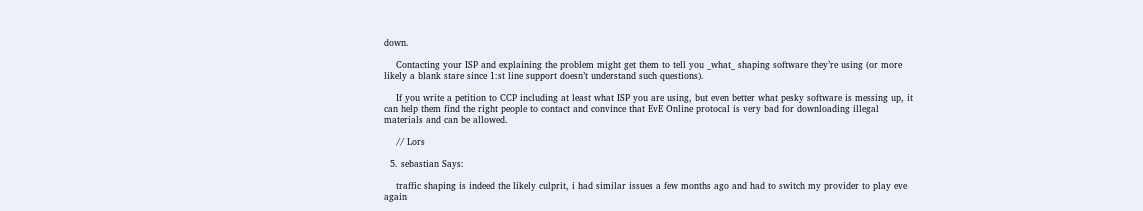down.

    Contacting your ISP and explaining the problem might get them to tell you _what_ shaping software they’re using (or more likely a blank stare since 1:st line support doesn’t understand such questions).

    If you write a petition to CCP including at least what ISP you are using, but even better what pesky software is messing up, it can help them find the right people to contact and convince that EvE Online protocal is very bad for downloading illegal materials and can be allowed.

    // Lors

  5. sebastian Says:

    traffic shaping is indeed the likely culprit, i had similar issues a few months ago and had to switch my provider to play eve again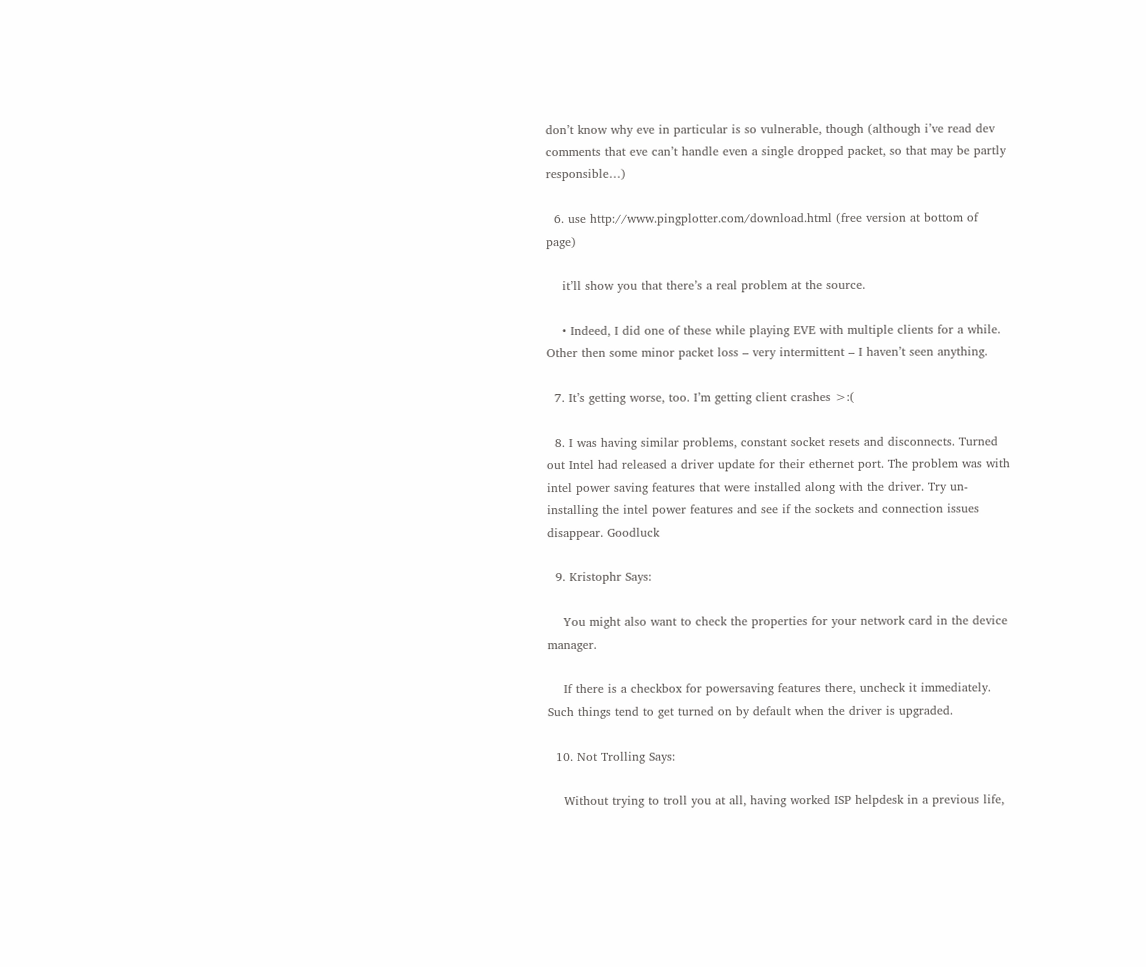don’t know why eve in particular is so vulnerable, though (although i’ve read dev comments that eve can’t handle even a single dropped packet, so that may be partly responsible…)

  6. use http://www.pingplotter.com/download.html (free version at bottom of page)

    it’ll show you that there’s a real problem at the source.

    • Indeed, I did one of these while playing EVE with multiple clients for a while. Other then some minor packet loss – very intermittent – I haven’t seen anything.

  7. It’s getting worse, too. I’m getting client crashes >:(

  8. I was having similar problems, constant socket resets and disconnects. Turned out Intel had released a driver update for their ethernet port. The problem was with intel power saving features that were installed along with the driver. Try un-installing the intel power features and see if the sockets and connection issues disappear. Goodluck

  9. Kristophr Says:

    You might also want to check the properties for your network card in the device manager.

    If there is a checkbox for powersaving features there, uncheck it immediately. Such things tend to get turned on by default when the driver is upgraded.

  10. Not Trolling Says:

    Without trying to troll you at all, having worked ISP helpdesk in a previous life,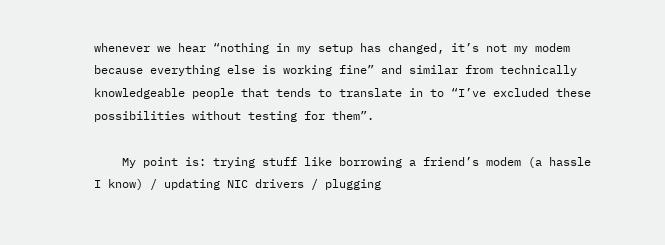whenever we hear “nothing in my setup has changed, it’s not my modem because everything else is working fine” and similar from technically knowledgeable people that tends to translate in to “I’ve excluded these possibilities without testing for them”.

    My point is: trying stuff like borrowing a friend’s modem (a hassle I know) / updating NIC drivers / plugging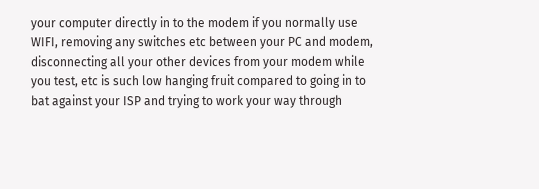your computer directly in to the modem if you normally use WIFI, removing any switches etc between your PC and modem, disconnecting all your other devices from your modem while you test, etc is such low hanging fruit compared to going in to bat against your ISP and trying to work your way through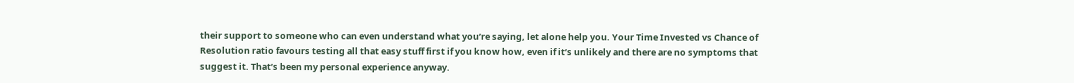their support to someone who can even understand what you’re saying, let alone help you. Your Time Invested vs Chance of Resolution ratio favours testing all that easy stuff first if you know how, even if it’s unlikely and there are no symptoms that suggest it. That’s been my personal experience anyway.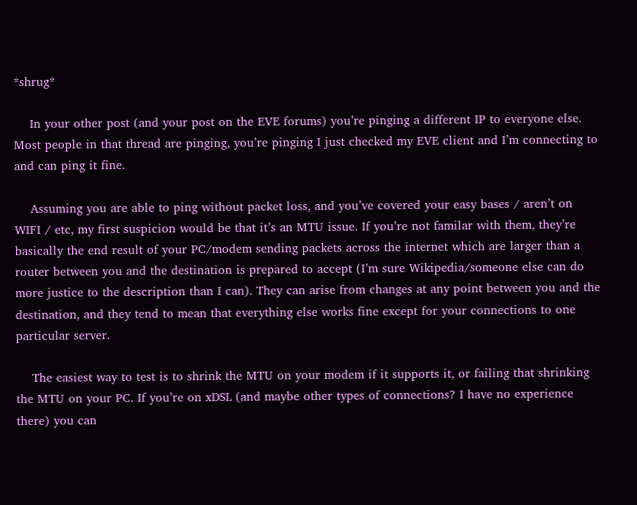*shrug*

    In your other post (and your post on the EVE forums) you’re pinging a different IP to everyone else. Most people in that thread are pinging, you’re pinging I just checked my EVE client and I’m connecting to and can ping it fine.

    Assuming you are able to ping without packet loss, and you’ve covered your easy bases / aren’t on WIFI / etc, my first suspicion would be that it’s an MTU issue. If you’re not familar with them, they’re basically the end result of your PC/modem sending packets across the internet which are larger than a router between you and the destination is prepared to accept (I’m sure Wikipedia/someone else can do more justice to the description than I can). They can arise from changes at any point between you and the destination, and they tend to mean that everything else works fine except for your connections to one particular server.

    The easiest way to test is to shrink the MTU on your modem if it supports it, or failing that shrinking the MTU on your PC. If you’re on xDSL (and maybe other types of connections? I have no experience there) you can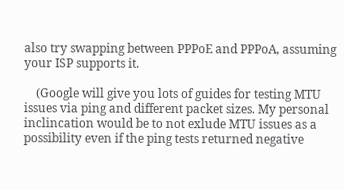also try swapping between PPPoE and PPPoA, assuming your ISP supports it.

    (Google will give you lots of guides for testing MTU issues via ping and different packet sizes. My personal inclincation would be to not exlude MTU issues as a possibility even if the ping tests returned negative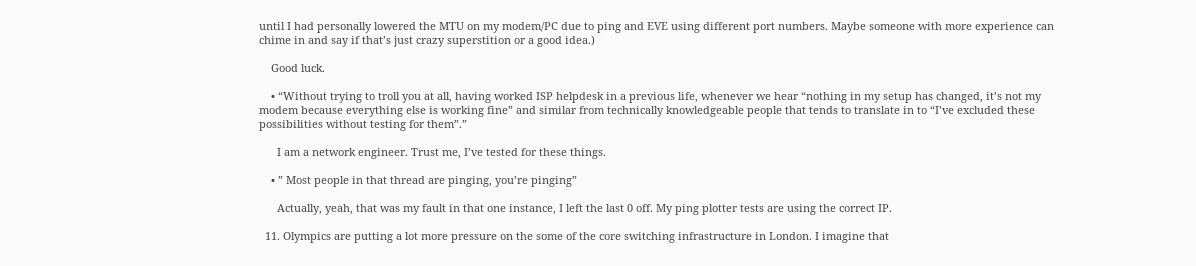until I had personally lowered the MTU on my modem/PC due to ping and EVE using different port numbers. Maybe someone with more experience can chime in and say if that’s just crazy superstition or a good idea.)

    Good luck.

    • “Without trying to troll you at all, having worked ISP helpdesk in a previous life, whenever we hear “nothing in my setup has changed, it’s not my modem because everything else is working fine” and similar from technically knowledgeable people that tends to translate in to “I’ve excluded these possibilities without testing for them”.”

      I am a network engineer. Trust me, I’ve tested for these things.

    • ” Most people in that thread are pinging, you’re pinging”

      Actually, yeah, that was my fault in that one instance, I left the last 0 off. My ping plotter tests are using the correct IP.

  11. Olympics are putting a lot more pressure on the some of the core switching infrastructure in London. I imagine that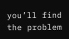you’ll find the problem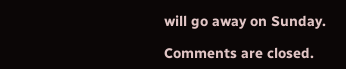will go away on Sunday.

Comments are closed.